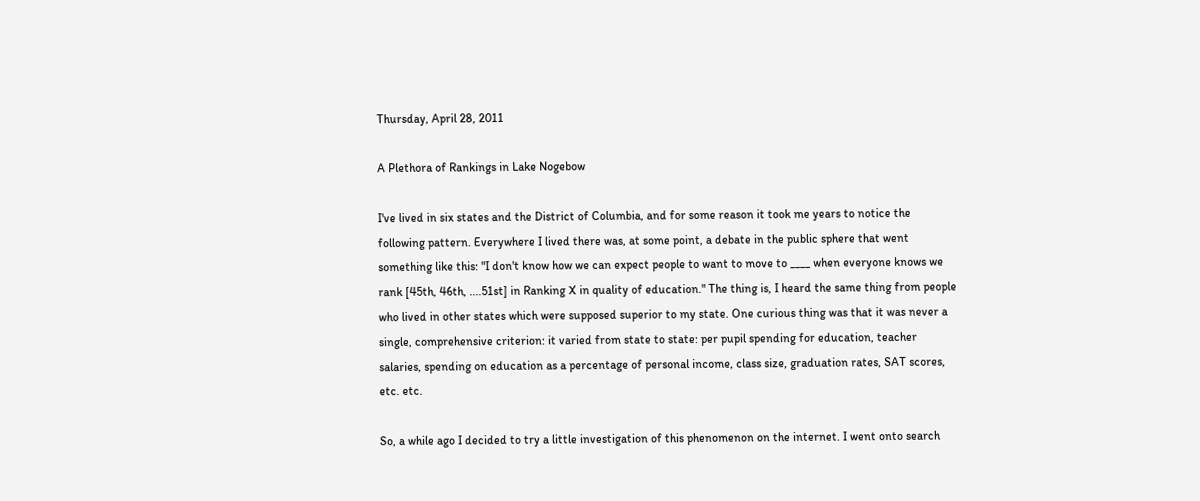Thursday, April 28, 2011

A Plethora of Rankings in Lake Nogebow

I've lived in six states and the District of Columbia, and for some reason it took me years to notice the following pattern. Everywhere I lived there was, at some point, a debate in the public sphere that went something like this: "I don't know how we can expect people to want to move to ____ when everyone knows we rank [45th, 46th, ....51st] in Ranking X in quality of education." The thing is, I heard the same thing from people who lived in other states which were supposed superior to my state. One curious thing was that it was never a single, comprehensive criterion: it varied from state to state: per pupil spending for education, teacher salaries, spending on education as a percentage of personal income, class size, graduation rates, SAT scores, etc. etc.

So, a while ago I decided to try a little investigation of this phenomenon on the internet. I went onto search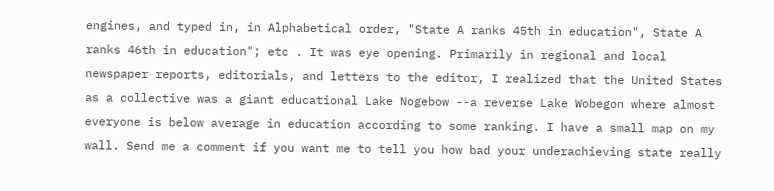engines, and typed in, in Alphabetical order, "State A ranks 45th in education", State A ranks 46th in education"; etc . It was eye opening. Primarily in regional and local newspaper reports, editorials, and letters to the editor, I realized that the United States as a collective was a giant educational Lake Nogebow --a reverse Lake Wobegon where almost everyone is below average in education according to some ranking. I have a small map on my wall. Send me a comment if you want me to tell you how bad your underachieving state really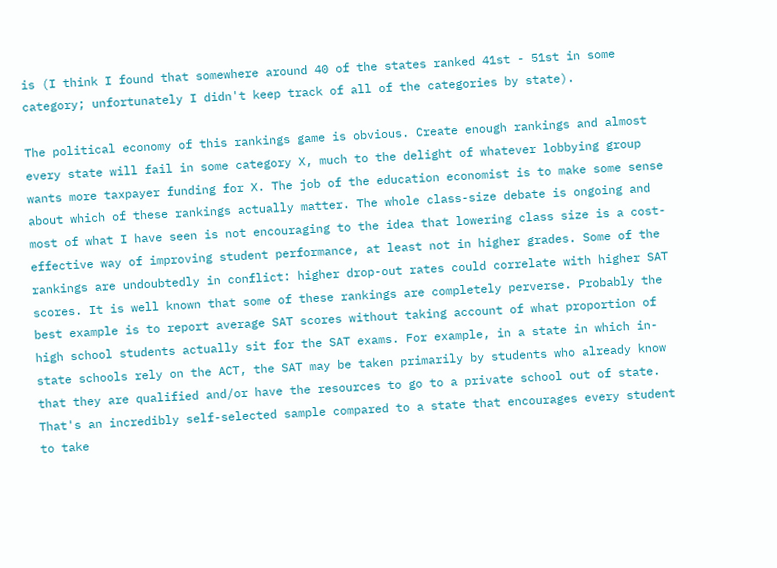is (I think I found that somewhere around 40 of the states ranked 41st - 51st in some category; unfortunately I didn't keep track of all of the categories by state).

The political economy of this rankings game is obvious. Create enough rankings and almost every state will fail in some category X, much to the delight of whatever lobbying group wants more taxpayer funding for X. The job of the education economist is to make some sense about which of these rankings actually matter. The whole class-size debate is ongoing and most of what I have seen is not encouraging to the idea that lowering class size is a cost-effective way of improving student performance, at least not in higher grades. Some of the rankings are undoubtedly in conflict: higher drop-out rates could correlate with higher SAT scores. It is well known that some of these rankings are completely perverse. Probably the best example is to report average SAT scores without taking account of what proportion of high school students actually sit for the SAT exams. For example, in a state in which in-state schools rely on the ACT, the SAT may be taken primarily by students who already know that they are qualified and/or have the resources to go to a private school out of state. That's an incredibly self-selected sample compared to a state that encourages every student to take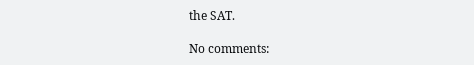the SAT.

No comments: